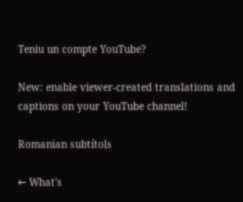Teniu un compte YouTube?

New: enable viewer-created translations and captions on your YouTube channel!

Romanian subtítols

← What's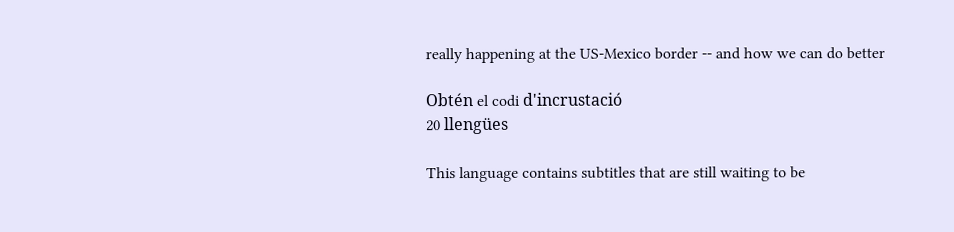really happening at the US-Mexico border -- and how we can do better

Obtén el codi d'incrustació
20 llengües

This language contains subtitles that are still waiting to be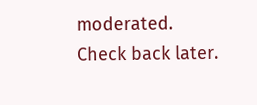moderated. Check back later.